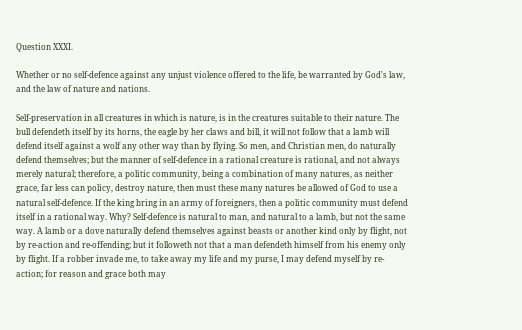Question XXXI.

Whether or no self-defence against any unjust violence offered to the life, be warranted by God's law, and the law of nature and nations.

Self-preservation in all creatures in which is nature, is in the creatures suitable to their nature. The bull defendeth itself by its horns, the eagle by her claws and bill, it will not follow that a lamb will defend itself against a wolf any other way than by flying. So men, and Christian men, do naturally defend themselves; but the manner of self-defence in a rational creature is rational, and not always merely natural; therefore, a politic community, being a combination of many natures, as neither grace, far less can policy, destroy nature, then must these many natures be allowed of God to use a natural self-defence. If the king bring in an army of foreigners, then a politic community must defend itself in a rational way. Why? Self-defence is natural to man, and natural to a lamb, but not the same way. A lamb or a dove naturally defend themselves against beasts or another kind only by flight, not by re-action and re-offending; but it followeth not that a man defendeth himself from his enemy only by flight. If a robber invade me, to take away my life and my purse, I may defend myself by re-action; for reason and grace both may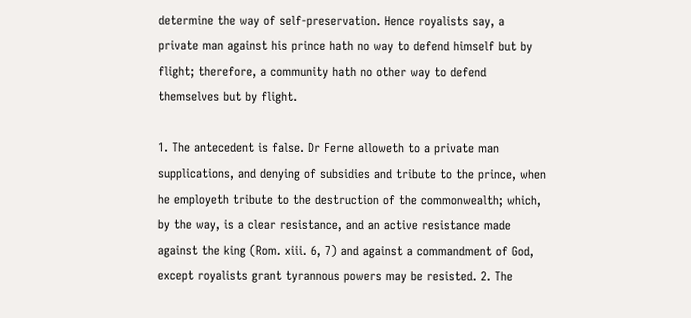determine the way of self-preservation. Hence royalists say, a private man against his prince hath no way to defend himself but by flight; therefore, a community hath no other way to defend themselves but by flight.

1. The antecedent is false. Dr Ferne alloweth to a private man supplications, and denying of subsidies and tribute to the prince, when he employeth tribute to the destruction of the commonwealth; which, by the way, is a clear resistance, and an active resistance made against the king (Rom. xiii. 6, 7) and against a commandment of God, except royalists grant tyrannous powers may be resisted. 2. The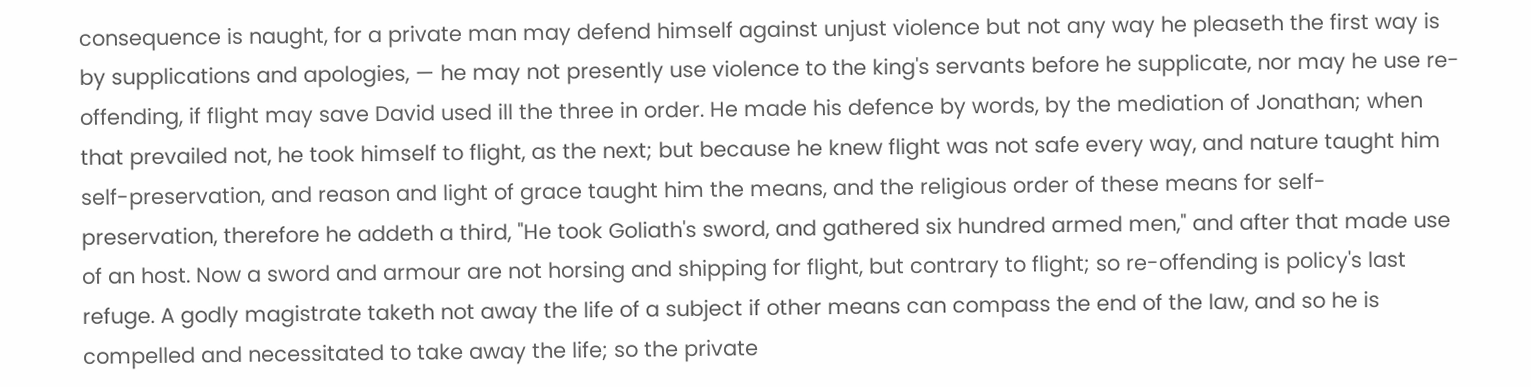consequence is naught, for a private man may defend himself against unjust violence but not any way he pleaseth the first way is by supplications and apologies, — he may not presently use violence to the king's servants before he supplicate, nor may he use re-offending, if flight may save David used ill the three in order. He made his defence by words, by the mediation of Jonathan; when that prevailed not, he took himself to flight, as the next; but because he knew flight was not safe every way, and nature taught him self-preservation, and reason and light of grace taught him the means, and the religious order of these means for self-preservation, therefore he addeth a third, "He took Goliath's sword, and gathered six hundred armed men," and after that made use of an host. Now a sword and armour are not horsing and shipping for flight, but contrary to flight; so re-offending is policy's last refuge. A godly magistrate taketh not away the life of a subject if other means can compass the end of the law, and so he is compelled and necessitated to take away the life; so the private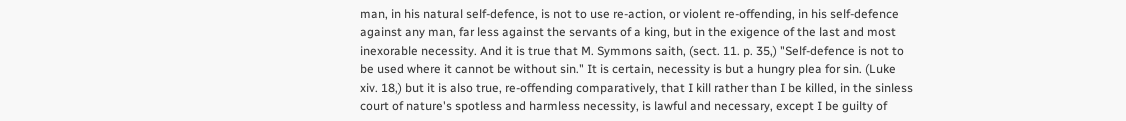man, in his natural self-defence, is not to use re-action, or violent re-offending, in his self-defence against any man, far less against the servants of a king, but in the exigence of the last and most inexorable necessity. And it is true that M. Symmons saith, (sect. 11. p. 35,) "Self-defence is not to be used where it cannot be without sin." It is certain, necessity is but a hungry plea for sin. (Luke xiv. 18,) but it is also true, re-offending comparatively, that I kill rather than I be killed, in the sinless court of nature's spotless and harmless necessity, is lawful and necessary, except I be guilty of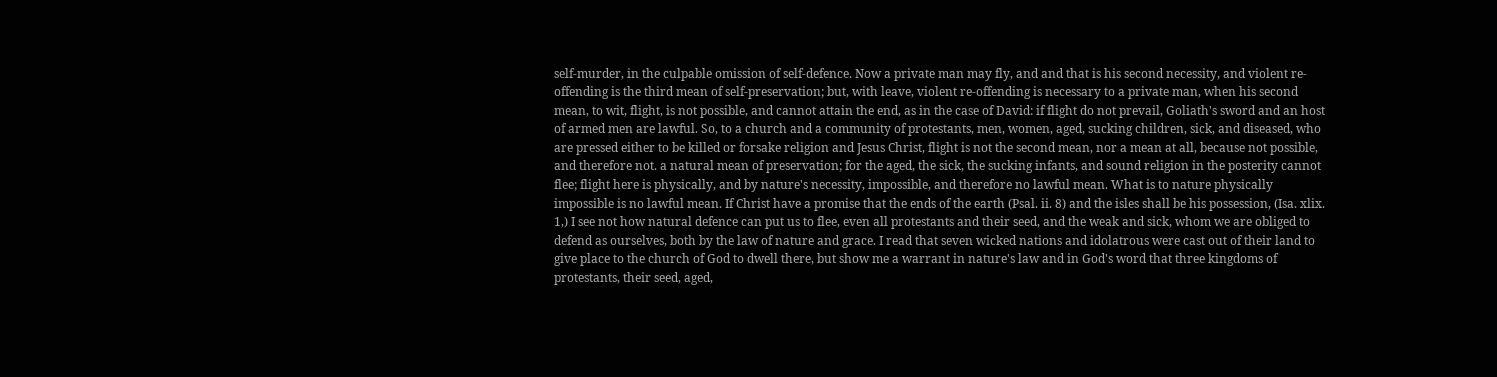self-murder, in the culpable omission of self-defence. Now a private man may fly, and and that is his second necessity, and violent re-offending is the third mean of self-preservation; but, with leave, violent re-offending is necessary to a private man, when his second mean, to wit, flight, is not possible, and cannot attain the end, as in the case of David: if flight do not prevail, Goliath's sword and an host of armed men are lawful. So, to a church and a community of protestants, men, women, aged, sucking children, sick, and diseased, who are pressed either to be killed or forsake religion and Jesus Christ, flight is not the second mean, nor a mean at all, because not possible, and therefore not. a natural mean of preservation; for the aged, the sick, the sucking infants, and sound religion in the posterity cannot flee; flight here is physically, and by nature's necessity, impossible, and therefore no lawful mean. What is to nature physically impossible is no lawful mean. If Christ have a promise that the ends of the earth (Psal. ii. 8) and the isles shall be his possession, (Isa. xlix. 1,) I see not how natural defence can put us to flee, even all protestants and their seed, and the weak and sick, whom we are obliged to defend as ourselves, both by the law of nature and grace. I read that seven wicked nations and idolatrous were cast out of their land to give place to the church of God to dwell there, but show me a warrant in nature's law and in God's word that three kingdoms of protestants, their seed, aged,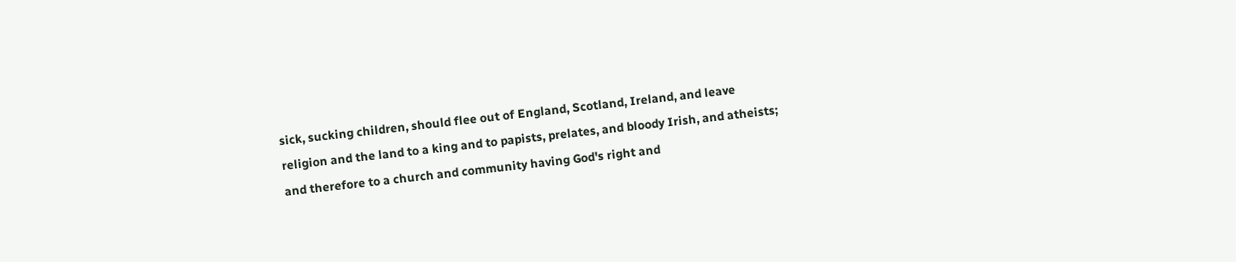sick, sucking children, should flee out of England, Scotland, Ireland, and leave religion and the land to a king and to papists, prelates, and bloody Irish, and atheists; and therefore to a church and community having God's right and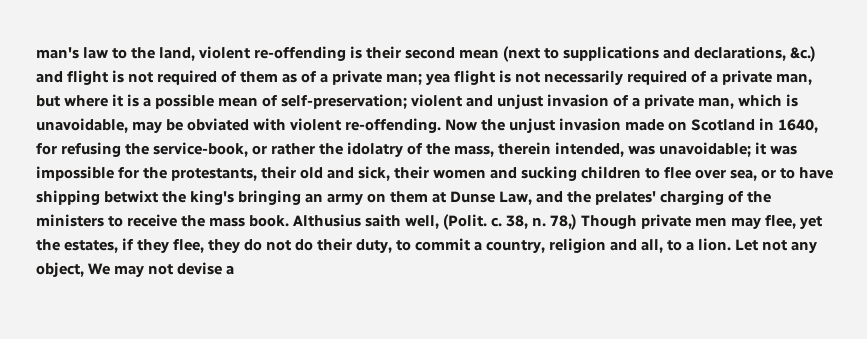man's law to the land, violent re-offending is their second mean (next to supplications and declarations, &c.) and flight is not required of them as of a private man; yea flight is not necessarily required of a private man, but where it is a possible mean of self-preservation; violent and unjust invasion of a private man, which is unavoidable, may be obviated with violent re-offending. Now the unjust invasion made on Scotland in 1640, for refusing the service-book, or rather the idolatry of the mass, therein intended, was unavoidable; it was impossible for the protestants, their old and sick, their women and sucking children to flee over sea, or to have shipping betwixt the king's bringing an army on them at Dunse Law, and the prelates' charging of the ministers to receive the mass book. Althusius saith well, (Polit. c. 38, n. 78,) Though private men may flee, yet the estates, if they flee, they do not do their duty, to commit a country, religion and all, to a lion. Let not any object, We may not devise a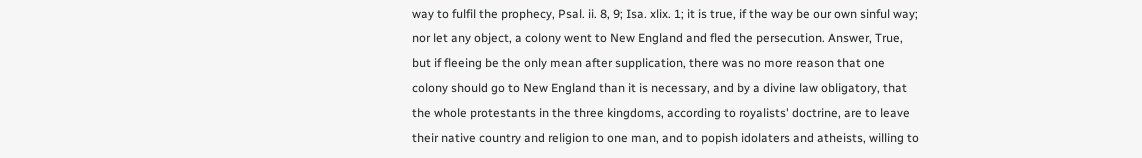way to fulfil the prophecy, Psal. ii. 8, 9; Isa. xlix. 1; it is true, if the way be our own sinful way; nor let any object, a colony went to New England and fled the persecution. Answer, True, but if fleeing be the only mean after supplication, there was no more reason that one colony should go to New England than it is necessary, and by a divine law obligatory, that the whole protestants in the three kingdoms, according to royalists' doctrine, are to leave their native country and religion to one man, and to popish idolaters and atheists, willing to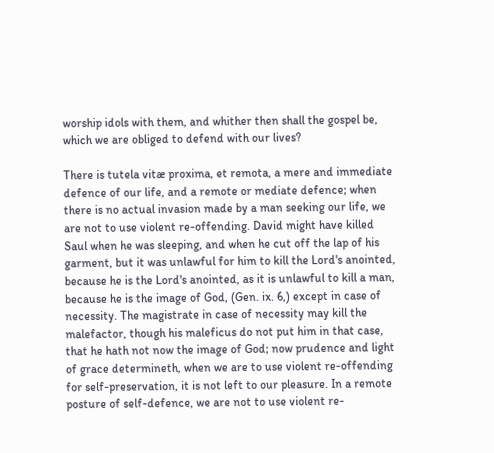worship idols with them, and whither then shall the gospel be, which we are obliged to defend with our lives?

There is tutela vitæ proxima, et remota, a mere and immediate defence of our life, and a remote or mediate defence; when there is no actual invasion made by a man seeking our life, we are not to use violent re-offending. David might have killed Saul when he was sleeping, and when he cut off the lap of his garment, but it was unlawful for him to kill the Lord's anointed, because he is the Lord's anointed, as it is unlawful to kill a man, because he is the image of God, (Gen. ix. 6,) except in case of necessity. The magistrate in case of necessity may kill the malefactor, though his maleficus do not put him in that case, that he hath not now the image of God; now prudence and light of grace determineth, when we are to use violent re-offending for self-preservation, it is not left to our pleasure. In a remote posture of self-defence, we are not to use violent re-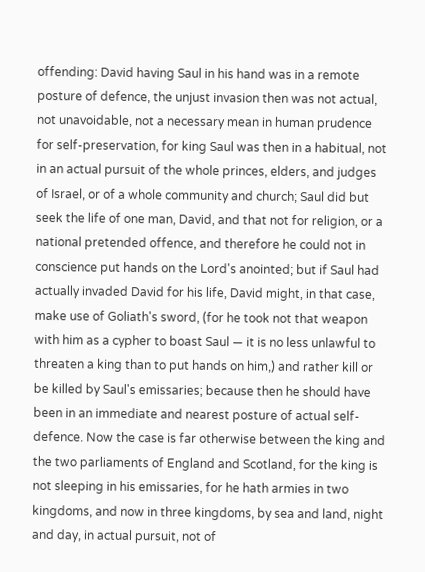offending: David having Saul in his hand was in a remote posture of defence, the unjust invasion then was not actual, not unavoidable, not a necessary mean in human prudence for self-preservation, for king Saul was then in a habitual, not in an actual pursuit of the whole princes, elders, and judges of Israel, or of a whole community and church; Saul did but seek the life of one man, David, and that not for religion, or a national pretended offence, and therefore he could not in conscience put hands on the Lord's anointed; but if Saul had actually invaded David for his life, David might, in that case, make use of Goliath's sword, (for he took not that weapon with him as a cypher to boast Saul — it is no less unlawful to threaten a king than to put hands on him,) and rather kill or be killed by Saul's emissaries; because then he should have been in an immediate and nearest posture of actual self-defence. Now the case is far otherwise between the king and the two parliaments of England and Scotland, for the king is not sleeping in his emissaries, for he hath armies in two kingdoms, and now in three kingdoms, by sea and land, night and day, in actual pursuit, not of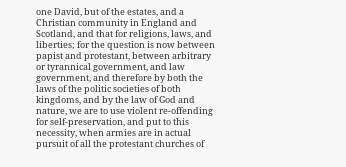one David, but of the estates, and a Christian community in England and Scotland, and that for religions, laws, and liberties; for the question is now between papist and protestant, between arbitrary or tyrannical government, and law government, and therefore by both the laws of the politic societies of both kingdoms, and by the law of God and nature, we are to use violent re-offending for self-preservation, and put to this necessity, when armies are in actual pursuit of all the protestant churches of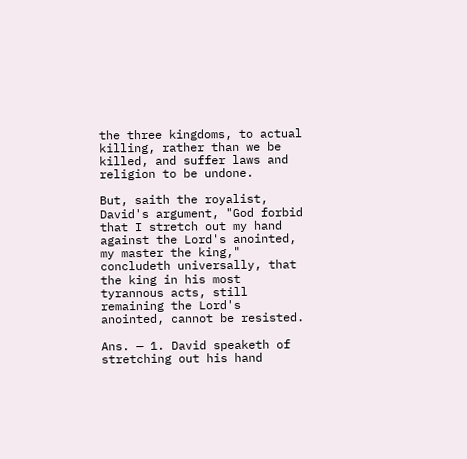the three kingdoms, to actual killing, rather than we be killed, and suffer laws and religion to be undone.

But, saith the royalist, David's argument, "God forbid that I stretch out my hand against the Lord's anointed, my master the king," concludeth universally, that the king in his most tyrannous acts, still remaining the Lord's anointed, cannot be resisted.

Ans. — 1. David speaketh of stretching out his hand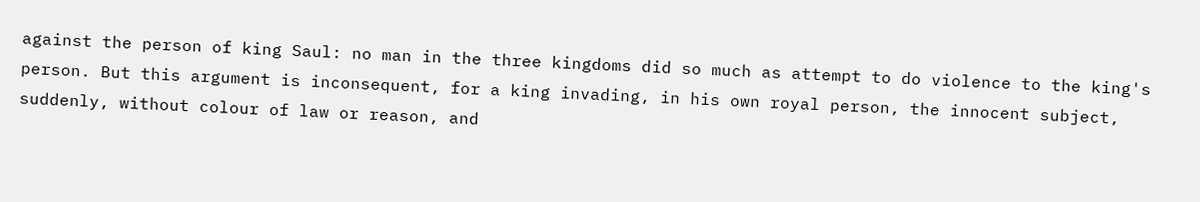against the person of king Saul: no man in the three kingdoms did so much as attempt to do violence to the king's person. But this argument is inconsequent, for a king invading, in his own royal person, the innocent subject, suddenly, without colour of law or reason, and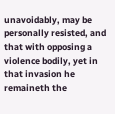unavoidably, may be personally resisted, and that with opposing a violence bodily, yet in that invasion he remaineth the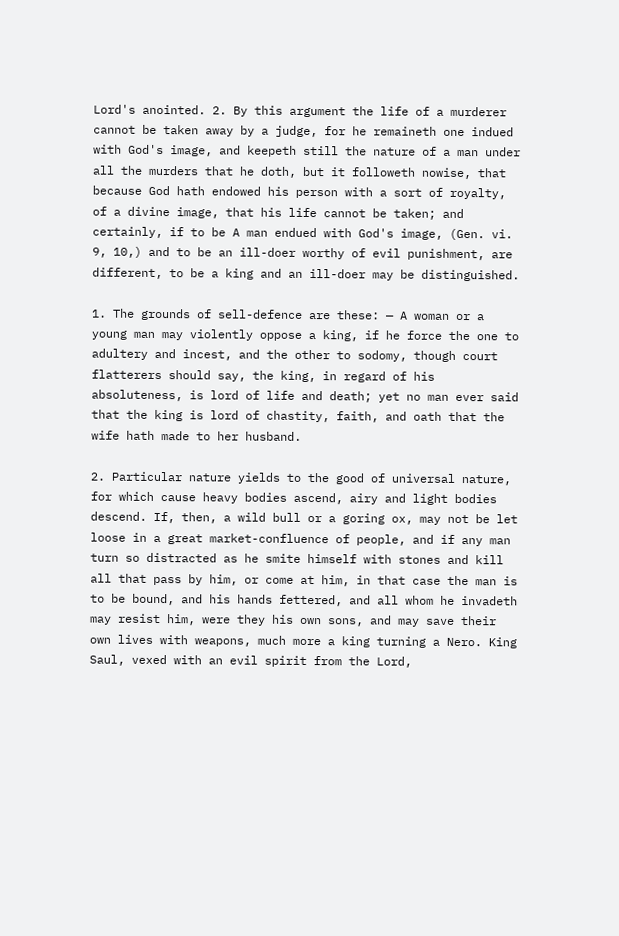Lord's anointed. 2. By this argument the life of a murderer cannot be taken away by a judge, for he remaineth one indued with God's image, and keepeth still the nature of a man under all the murders that he doth, but it followeth nowise, that because God hath endowed his person with a sort of royalty, of a divine image, that his life cannot be taken; and certainly, if to be A man endued with God's image, (Gen. vi. 9, 10,) and to be an ill-doer worthy of evil punishment, are different, to be a king and an ill-doer may be distinguished.

1. The grounds of sell-defence are these: — A woman or a young man may violently oppose a king, if he force the one to adultery and incest, and the other to sodomy, though court flatterers should say, the king, in regard of his absoluteness, is lord of life and death; yet no man ever said that the king is lord of chastity, faith, and oath that the wife hath made to her husband.

2. Particular nature yields to the good of universal nature, for which cause heavy bodies ascend, airy and light bodies descend. If, then, a wild bull or a goring ox, may not be let loose in a great market-confluence of people, and if any man turn so distracted as he smite himself with stones and kill all that pass by him, or come at him, in that case the man is to be bound, and his hands fettered, and all whom he invadeth may resist him, were they his own sons, and may save their own lives with weapons, much more a king turning a Nero. King Saul, vexed with an evil spirit from the Lord,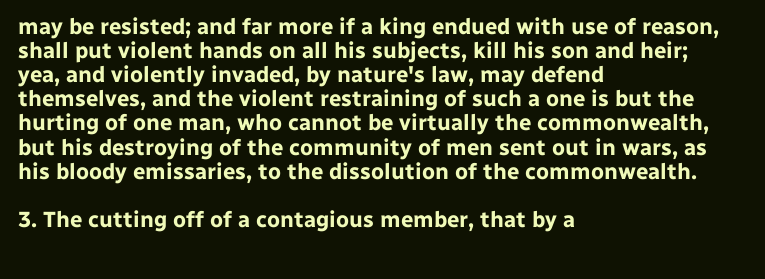may be resisted; and far more if a king endued with use of reason, shall put violent hands on all his subjects, kill his son and heir; yea, and violently invaded, by nature's law, may defend themselves, and the violent restraining of such a one is but the hurting of one man, who cannot be virtually the commonwealth, but his destroying of the community of men sent out in wars, as his bloody emissaries, to the dissolution of the commonwealth.

3. The cutting off of a contagious member, that by a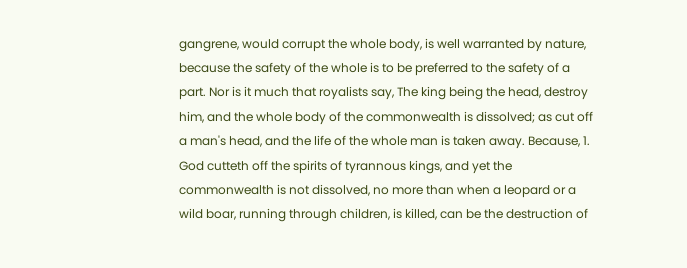gangrene, would corrupt the whole body, is well warranted by nature, because the safety of the whole is to be preferred to the safety of a part. Nor is it much that royalists say, The king being the head, destroy him, and the whole body of the commonwealth is dissolved; as cut off a man's head, and the life of the whole man is taken away. Because, 1. God cutteth off the spirits of tyrannous kings, and yet the commonwealth is not dissolved, no more than when a leopard or a wild boar, running through children, is killed, can be the destruction of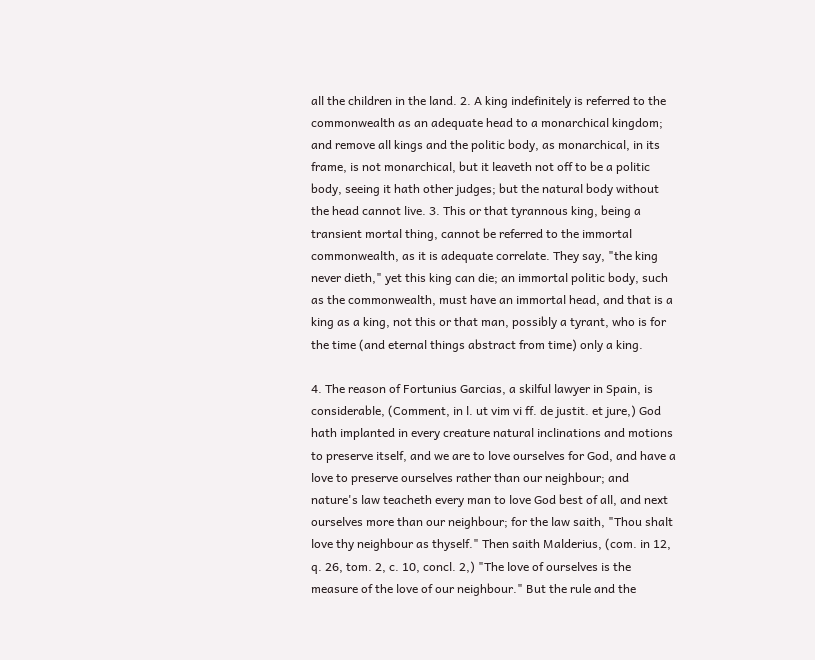all the children in the land. 2. A king indefinitely is referred to the commonwealth as an adequate head to a monarchical kingdom; and remove all kings and the politic body, as monarchical, in its frame, is not monarchical, but it leaveth not off to be a politic body, seeing it hath other judges; but the natural body without the head cannot live. 3. This or that tyrannous king, being a transient mortal thing, cannot be referred to the immortal commonwealth, as it is adequate correlate. They say, "the king never dieth," yet this king can die; an immortal politic body, such as the commonwealth, must have an immortal head, and that is a king as a king, not this or that man, possibly a tyrant, who is for the time (and eternal things abstract from time) only a king.

4. The reason of Fortunius Garcias, a skilful lawyer in Spain, is considerable, (Comment, in l. ut vim vi ff. de justit. et jure,) God hath implanted in every creature natural inclinations and motions to preserve itself, and we are to love ourselves for God, and have a love to preserve ourselves rather than our neighbour; and nature's law teacheth every man to love God best of all, and next ourselves more than our neighbour; for the law saith, "Thou shalt love thy neighbour as thyself." Then saith Malderius, (com. in 12, q. 26, tom. 2, c. 10, concl. 2,) "The love of ourselves is the measure of the love of our neighbour." But the rule and the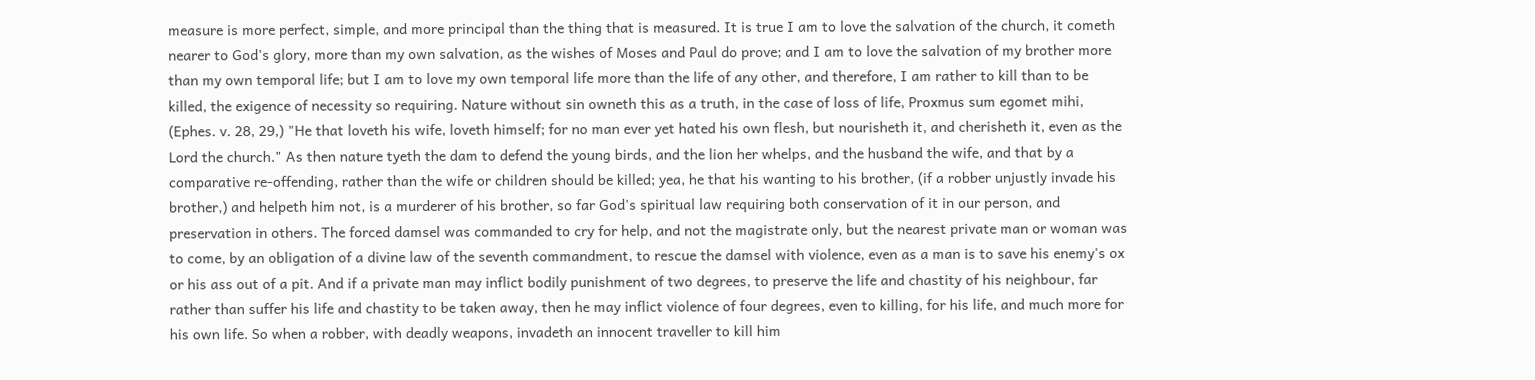measure is more perfect, simple, and more principal than the thing that is measured. It is true I am to love the salvation of the church, it cometh nearer to God's glory, more than my own salvation, as the wishes of Moses and Paul do prove; and I am to love the salvation of my brother more than my own temporal life; but I am to love my own temporal life more than the life of any other, and therefore, I am rather to kill than to be killed, the exigence of necessity so requiring. Nature without sin owneth this as a truth, in the case of loss of life, Proxmus sum egomet mihi, (Ephes. v. 28, 29,) "He that loveth his wife, loveth himself; for no man ever yet hated his own flesh, but nourisheth it, and cherisheth it, even as the Lord the church." As then nature tyeth the dam to defend the young birds, and the lion her whelps, and the husband the wife, and that by a comparative re-offending, rather than the wife or children should be killed; yea, he that his wanting to his brother, (if a robber unjustly invade his brother,) and helpeth him not, is a murderer of his brother, so far God's spiritual law requiring both conservation of it in our person, and preservation in others. The forced damsel was commanded to cry for help, and not the magistrate only, but the nearest private man or woman was to come, by an obligation of a divine law of the seventh commandment, to rescue the damsel with violence, even as a man is to save his enemy's ox or his ass out of a pit. And if a private man may inflict bodily punishment of two degrees, to preserve the life and chastity of his neighbour, far rather than suffer his life and chastity to be taken away, then he may inflict violence of four degrees, even to killing, for his life, and much more for his own life. So when a robber, with deadly weapons, invadeth an innocent traveller to kill him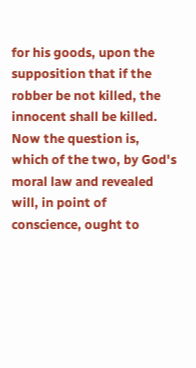for his goods, upon the supposition that if the robber be not killed, the innocent shall be killed. Now the question is, which of the two, by God's moral law and revealed will, in point of conscience, ought to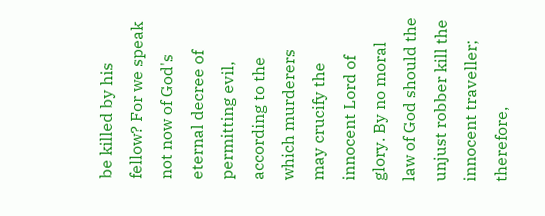be killed by his fellow? For we speak not now of God's eternal decree of permitting evil, according to the which murderers may crucify the innocent Lord of glory. By no moral law of God should the unjust robber kill the innocent traveller; therefore,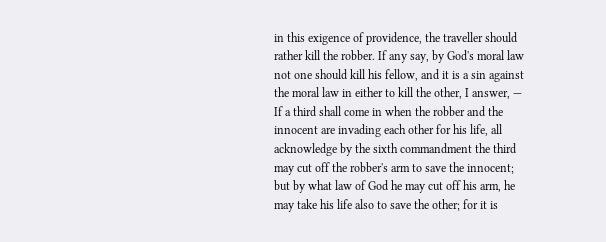in this exigence of providence, the traveller should rather kill the robber. If any say, by God's moral law not one should kill his fellow, and it is a sin against the moral law in either to kill the other, I answer, — If a third shall come in when the robber and the innocent are invading each other for his life, all acknowledge by the sixth commandment the third may cut off the robber's arm to save the innocent; but by what law of God he may cut off his arm, he may take his life also to save the other; for it is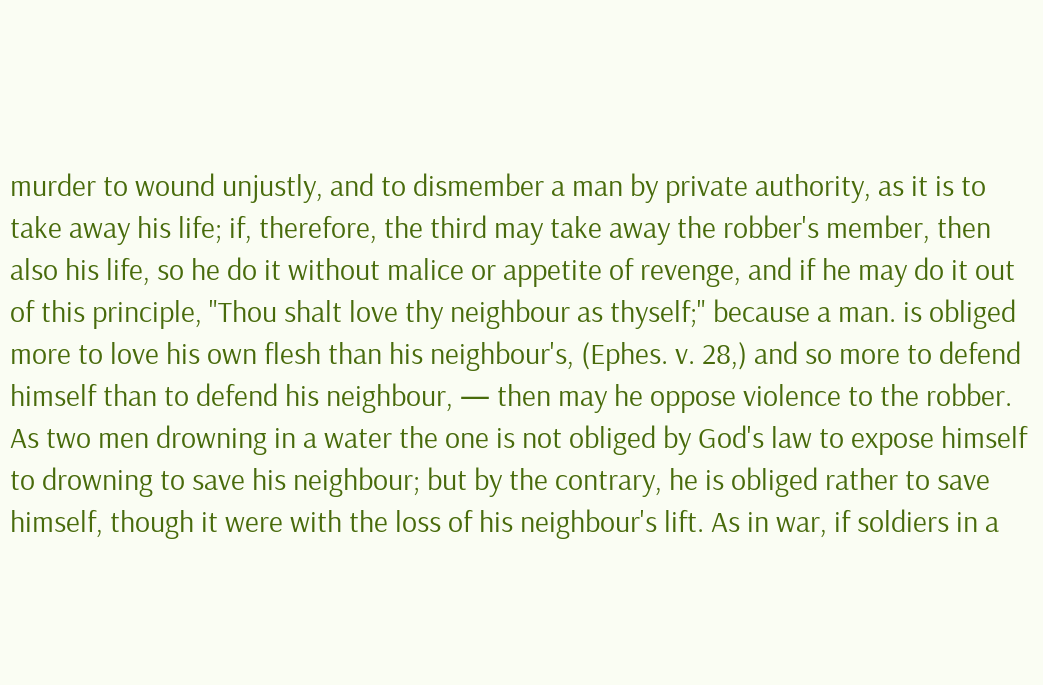murder to wound unjustly, and to dismember a man by private authority, as it is to take away his life; if, therefore, the third may take away the robber's member, then also his life, so he do it without malice or appetite of revenge, and if he may do it out of this principle, "Thou shalt love thy neighbour as thyself;" because a man. is obliged more to love his own flesh than his neighbour's, (Ephes. v. 28,) and so more to defend himself than to defend his neighbour, — then may he oppose violence to the robber. As two men drowning in a water the one is not obliged by God's law to expose himself to drowning to save his neighbour; but by the contrary, he is obliged rather to save himself, though it were with the loss of his neighbour's lift. As in war, if soldiers in a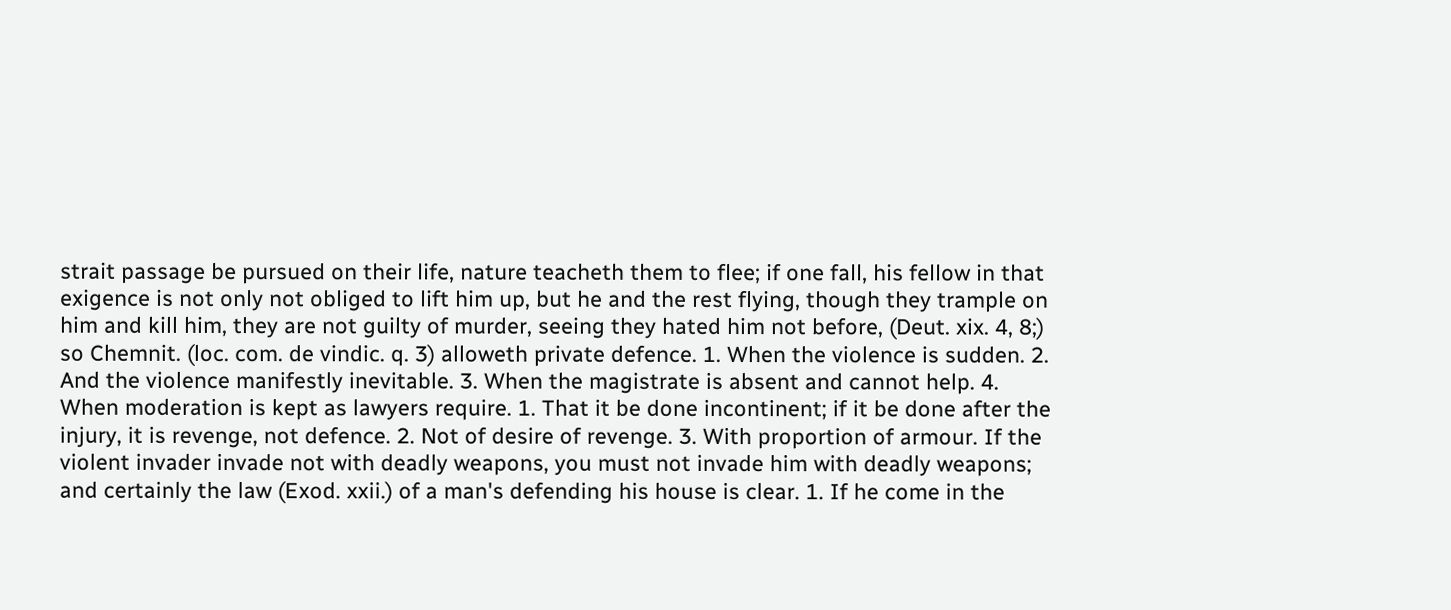strait passage be pursued on their life, nature teacheth them to flee; if one fall, his fellow in that exigence is not only not obliged to lift him up, but he and the rest flying, though they trample on him and kill him, they are not guilty of murder, seeing they hated him not before, (Deut. xix. 4, 8;) so Chemnit. (loc. com. de vindic. q. 3) alloweth private defence. 1. When the violence is sudden. 2. And the violence manifestly inevitable. 3. When the magistrate is absent and cannot help. 4. When moderation is kept as lawyers require. 1. That it be done incontinent; if it be done after the injury, it is revenge, not defence. 2. Not of desire of revenge. 3. With proportion of armour. If the violent invader invade not with deadly weapons, you must not invade him with deadly weapons; and certainly the law (Exod. xxii.) of a man's defending his house is clear. 1. If he come in the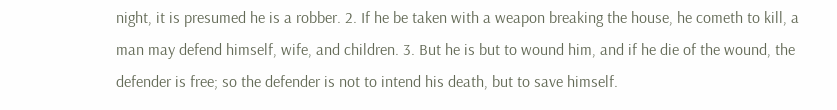night, it is presumed he is a robber. 2. If he be taken with a weapon breaking the house, he cometh to kill, a man may defend himself, wife, and children. 3. But he is but to wound him, and if he die of the wound, the defender is free; so the defender is not to intend his death, but to save himself.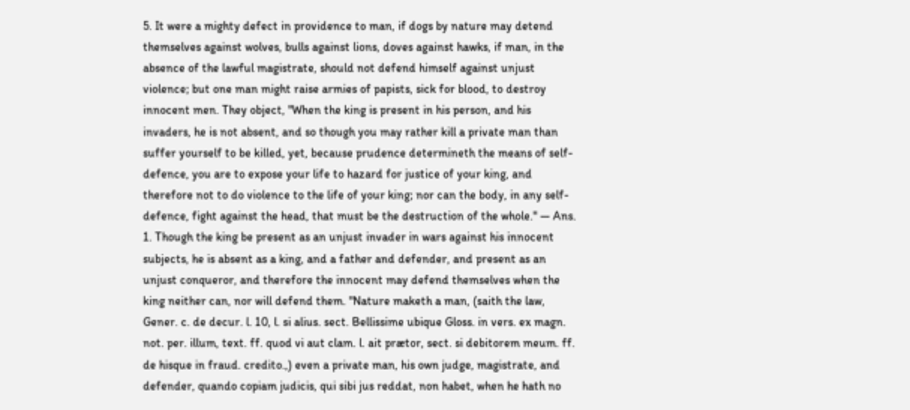5. It were a mighty defect in providence to man, if dogs by nature may detend themselves against wolves, bulls against lions, doves against hawks, if man, in the absence of the lawful magistrate, should not defend himself against unjust violence; but one man might raise armies of papists, sick for blood, to destroy innocent men. They object, "When the king is present in his person, and his invaders, he is not absent, and so though you may rather kill a private man than suffer yourself to be killed, yet, because prudence determineth the means of self-defence, you are to expose your life to hazard for justice of your king, and therefore not to do violence to the life of your king; nor can the body, in any self-defence, fight against the head, that must be the destruction of the whole." — Ans. 1. Though the king be present as an unjust invader in wars against his innocent subjects, he is absent as a king, and a father and defender, and present as an unjust conqueror, and therefore the innocent may defend themselves when the king neither can, nor will defend them. "Nature maketh a man, (saith the law, Gener. c. de decur. l. 10, l. si alius. sect. Bellissime ubique Gloss. in vers. ex magn. not. per. illum, text. ff. quod vi aut clam. l. ait prætor, sect. si debitorem meum. ff. de hisque in fraud. credito.,) even a private man, his own judge, magistrate, and defender, quando copiam judicis, qui sibi jus reddat, non habet, when he hath no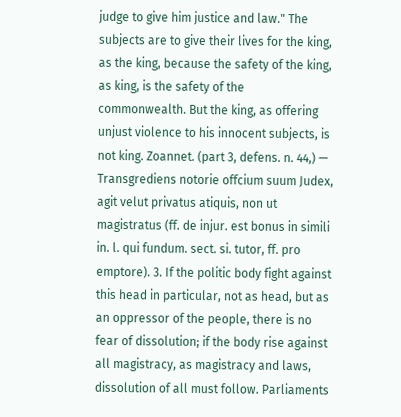judge to give him justice and law." The subjects are to give their lives for the king, as the king, because the safety of the king, as king, is the safety of the commonwealth. But the king, as offering unjust violence to his innocent subjects, is not king. Zoannet. (part 3, defens. n. 44,) — Transgrediens notorie offcium suum Judex, agit velut privatus atiquis, non ut magistratus (ff. de injur. est bonus in simili in. l. qui fundum. sect. si. tutor, ff. pro emptore). 3. If the politic body fight against this head in particular, not as head, but as an oppressor of the people, there is no fear of dissolution; if the body rise against all magistracy, as magistracy and laws, dissolution of all must follow. Parliaments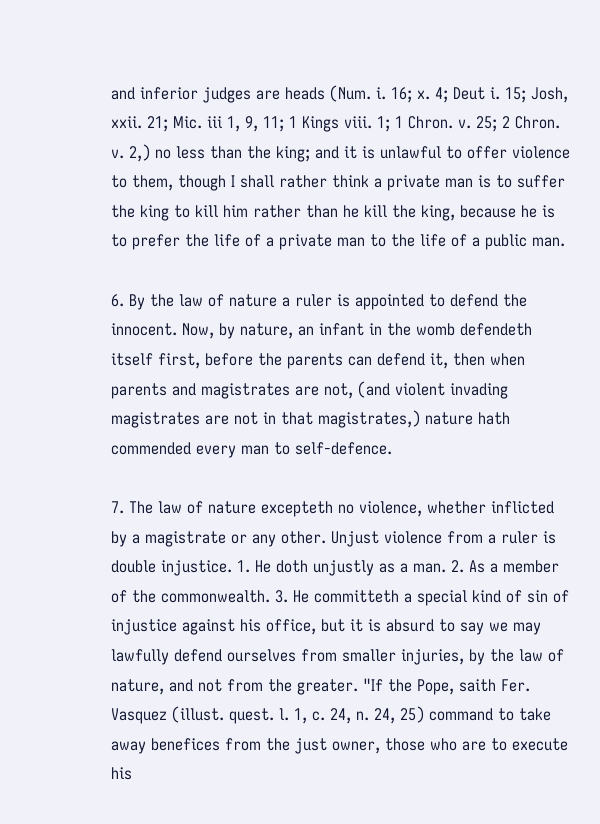and inferior judges are heads (Num. i. 16; x. 4; Deut i. 15; Josh, xxii. 21; Mic. iii 1, 9, 11; 1 Kings viii. 1; 1 Chron. v. 25; 2 Chron. v. 2,) no less than the king; and it is unlawful to offer violence to them, though I shall rather think a private man is to suffer the king to kill him rather than he kill the king, because he is to prefer the life of a private man to the life of a public man.

6. By the law of nature a ruler is appointed to defend the innocent. Now, by nature, an infant in the womb defendeth itself first, before the parents can defend it, then when parents and magistrates are not, (and violent invading magistrates are not in that magistrates,) nature hath commended every man to self-defence.

7. The law of nature excepteth no violence, whether inflicted by a magistrate or any other. Unjust violence from a ruler is double injustice. 1. He doth unjustly as a man. 2. As a member of the commonwealth. 3. He committeth a special kind of sin of injustice against his office, but it is absurd to say we may lawfully defend ourselves from smaller injuries, by the law of nature, and not from the greater. "If the Pope, saith Fer. Vasquez (illust. quest. l. 1, c. 24, n. 24, 25) command to take away benefices from the just owner, those who are to execute his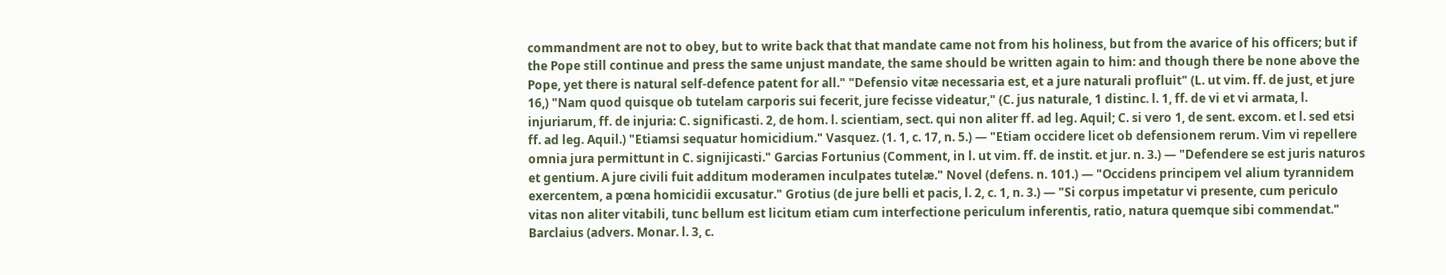commandment are not to obey, but to write back that that mandate came not from his holiness, but from the avarice of his officers; but if the Pope still continue and press the same unjust mandate, the same should be written again to him: and though there be none above the Pope, yet there is natural self-defence patent for all." "Defensio vitæ necessaria est, et a jure naturali profluit" (L. ut vim. ff. de just, et jure 16,) "Nam quod quisque ob tutelam carporis sui fecerit, jure fecisse videatur," (C. jus naturale, 1 distinc. l. 1, ff. de vi et vi armata, l. injuriarum, ff. de injuria: C. significasti. 2, de hom. l. scientiam, sect. qui non aliter ff. ad leg. Aquil; C. si vero 1, de sent. excom. et l. sed etsi ff. ad leg. Aquil.) "Etiamsi sequatur homicidium." Vasquez. (1. 1, c. 17, n. 5.) — "Etiam occidere licet ob defensionem rerum. Vim vi repellere omnia jura permittunt in C. signijicasti." Garcias Fortunius (Comment, in l. ut vim. ff. de instit. et jur. n. 3.) — "Defendere se est juris naturos et gentium. A jure civili fuit additum moderamen inculpates tutelæ." Novel (defens. n. 101.) — "Occidens principem vel alium tyrannidem exercentem, a pœna homicidii excusatur." Grotius (de jure belli et pacis, l. 2, c. 1, n. 3.) — "Si corpus impetatur vi presente, cum periculo vitas non aliter vitabili, tunc bellum est licitum etiam cum interfectione periculum inferentis, ratio, natura quemque sibi commendat." Barclaius (advers. Monar. l. 3, c.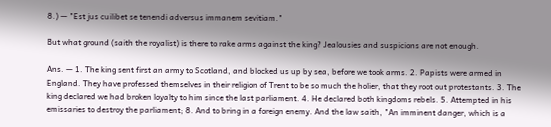8.) — "Est jus cuilibet se tenendi adversus immanem sevitiam."

But what ground (saith the royalist) is there to rake arms against the king? Jealousies and suspicions are not enough.

Ans. — 1. The king sent first an army to Scotland, and blocked us up by sea, before we took arms. 2. Papists were armed in England. They have professed themselves in their religion of Trent to be so much the holier, that they root out protestants. 3. The king declared we had broken loyalty to him since the last parliament. 4. He declared both kingdoms rebels. 5. Attempted in his emissaries to destroy the parliament; 8. And to bring in a foreign enemy. And the law saith, "An imminent danger, which is a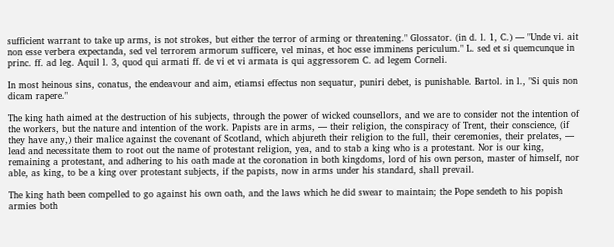sufficient warrant to take up arms, is not strokes, but either the terror of arming or threatening." Glossator. (in d. l. 1, C.) — "Unde vi. ait non esse verbera expectanda, sed vel terrorem armorum sufficere, vel minas, et hoc esse imminens periculum." L. sed et si quemcunque in princ. ff. ad leg. Aquil l. 3, quod qui armati ff. de vi et vi armata is qui aggressorem C. ad legem Corneli.

In most heinous sins, conatus, the endeavour and aim, etiamsi effectus non sequatur, puniri debet, is punishable. Bartol. in l., "Si quis non dicam rapere."

The king hath aimed at the destruction of his subjects, through the power of wicked counsellors, and we are to consider not the intention of the workers, but the nature and intention of the work. Papists are in arms, — their religion, the conspiracy of Trent, their conscience, (if they have any,) their malice against the covenant of Scotland, which abjureth their religion to the full, their ceremonies, their prelates, — lead and necessitate them to root out the name of protestant religion, yea, and to stab a king who is a protestant. Nor is our king, remaining a protestant, and adhering to his oath made at the coronation in both kingdoms, lord of his own person, master of himself, nor able, as king, to be a king over protestant subjects, if the papists, now in arms under his standard, shall prevail.

The king hath been compelled to go against his own oath, and the laws which he did swear to maintain; the Pope sendeth to his popish armies both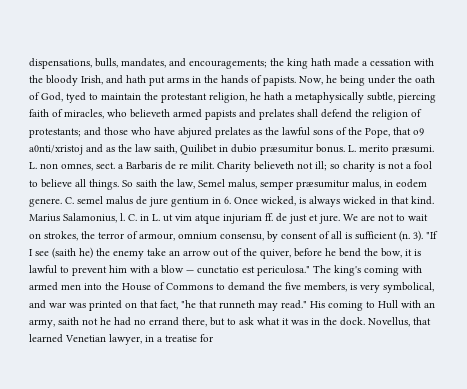dispensations, bulls, mandates, and encouragements; the king hath made a cessation with the bloody Irish, and hath put arms in the hands of papists. Now, he being under the oath of God, tyed to maintain the protestant religion, he hath a metaphysically subtle, piercing faith of miracles, who believeth armed papists and prelates shall defend the religion of protestants; and those who have abjured prelates as the lawful sons of the Pope, that o9 a0nti/xristoj and as the law saith, Quilibet in dubio præsumitur bonus. L. merito præsumi. L. non omnes, sect. a Barbaris de re milit. Charity believeth not ill; so charity is not a fool to believe all things. So saith the law, Semel malus, semper præsumitur malus, in eodem genere. C. semel malus de jure gentium in 6. Once wicked, is always wicked in that kind. Marius Salamonius, l. C. in L. ut vim atque injuriam ff. de just et jure. We are not to wait on strokes, the terror of armour, omnium consensu, by consent of all is sufficient (n. 3). "If I see (saith he) the enemy take an arrow out of the quiver, before he bend the bow, it is lawful to prevent him with a blow — cunctatio est periculosa." The king's coming with armed men into the House of Commons to demand the five members, is very symbolical, and war was printed on that fact, "he that runneth may read." His coming to Hull with an army, saith not he had no errand there, but to ask what it was in the dock. Novellus, that learned Venetian lawyer, in a treatise for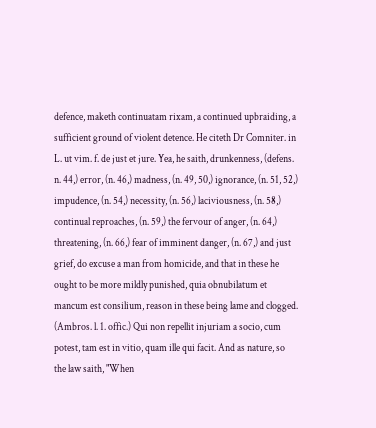defence, maketh continuatam rixam, a continued upbraiding, a sufficient ground of violent detence. He citeth Dr Comniter. in L. ut vim. f. de just et jure. Yea, he saith, drunkenness, (defens. n. 44,) error, (n. 46,) madness, (n. 49, 50,) ignorance, (n. 51, 52,) impudence, (n. 54,) necessity, (n. 56,) laciviousness, (n. 58,) continual reproaches, (n. 59,) the fervour of anger, (n. 64,) threatening, (n. 66,) fear of imminent danger, (n. 67,) and just grief, do excuse a man from homicide, and that in these he ought to be more mildly punished, quia obnubilatum et mancum est consilium, reason in these being lame and clogged. (Ambros. l. 1. offic.) Qui non repellit injuriam a socio, cum potest, tam est in vitio, quam ille qui facit. And as nature, so the law saith, "When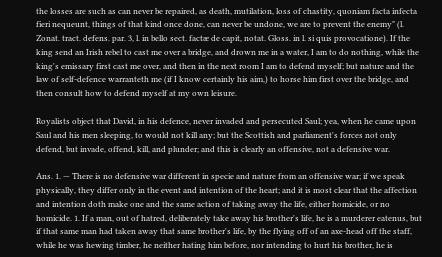the losses are such as can never be repaired, as death, mutilation, loss of chastity, quoniam facta infecta fieri nequeunt, things of that kind once done, can never be undone, we are to prevent the enemy" (l. Zonat. tract. defens. par. 3, l. in bello sect. factæ de capit, notat. Gloss. in l. si quis provocatione). If the king send an Irish rebel to cast me over a bridge, and drown me in a water, I am to do nothing, while the king's emissary first cast me over, and then in the next room I am to defend myself; but nature and the law of self-defence warranteth me (if I know certainly his aim,) to horse him first over the bridge, and then consult how to defend myself at my own leisure.

Royalists object that David, in his defence, never invaded and persecuted Saul; yea, when he came upon Saul and his men sleeping, to would not kill any; but the Scottish and parliament's forces not only defend, but invade, offend, kill, and plunder; and this is clearly an offensive, not a defensive war.

Ans. 1. — There is no defensive war different in specie and nature from an offensive war; if we speak physically, they differ only in the event and intention of the heart; and it is most clear that the affection and intention doth make one and the same action of taking away the life, either homicide, or no homicide. 1. If a man, out of hatred, deliberately take away his brother's life, he is a murderer eatenus, but if that same man had taken away that same brother's life, by the flying off of an axe-head off the staff, while he was hewing timber, he neither hating him before, nor intending to hurt his brother, he is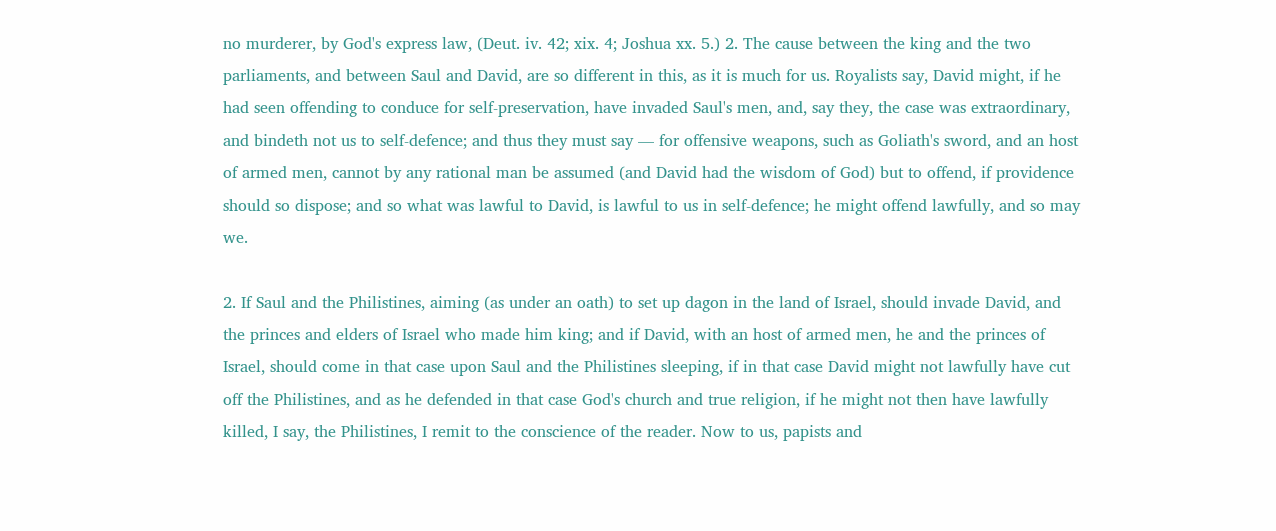no murderer, by God's express law, (Deut. iv. 42; xix. 4; Joshua xx. 5.) 2. The cause between the king and the two parliaments, and between Saul and David, are so different in this, as it is much for us. Royalists say, David might, if he had seen offending to conduce for self-preservation, have invaded Saul's men, and, say they, the case was extraordinary, and bindeth not us to self-defence; and thus they must say — for offensive weapons, such as Goliath's sword, and an host of armed men, cannot by any rational man be assumed (and David had the wisdom of God) but to offend, if providence should so dispose; and so what was lawful to David, is lawful to us in self-defence; he might offend lawfully, and so may we.

2. If Saul and the Philistines, aiming (as under an oath) to set up dagon in the land of Israel, should invade David, and the princes and elders of Israel who made him king; and if David, with an host of armed men, he and the princes of Israel, should come in that case upon Saul and the Philistines sleeping, if in that case David might not lawfully have cut off the Philistines, and as he defended in that case God's church and true religion, if he might not then have lawfully killed, I say, the Philistines, I remit to the conscience of the reader. Now to us, papists and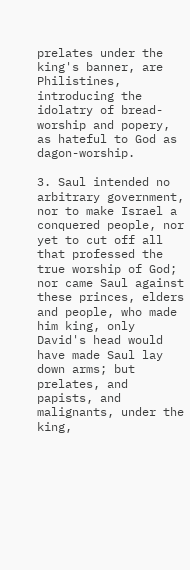prelates under the king's banner, are Philistines, introducing the idolatry of bread-worship and popery, as hateful to God as dagon-worship.

3. Saul intended no arbitrary government, nor to make Israel a conquered people, nor yet to cut off all that professed the true worship of God; nor came Saul against these princes, elders and people, who made him king, only David's head would have made Saul lay down arms; but prelates, and papists, and malignants, under the king,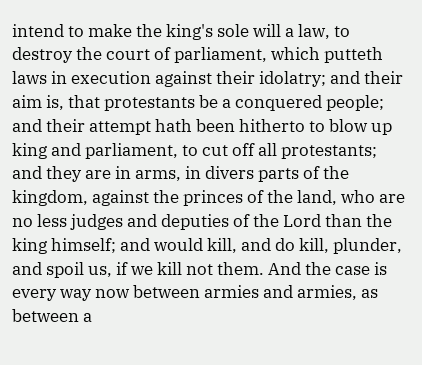intend to make the king's sole will a law, to destroy the court of parliament, which putteth laws in execution against their idolatry; and their aim is, that protestants be a conquered people; and their attempt hath been hitherto to blow up king and parliament, to cut off all protestants; and they are in arms, in divers parts of the kingdom, against the princes of the land, who are no less judges and deputies of the Lord than the king himself; and would kill, and do kill, plunder, and spoil us, if we kill not them. And the case is every way now between armies and armies, as between a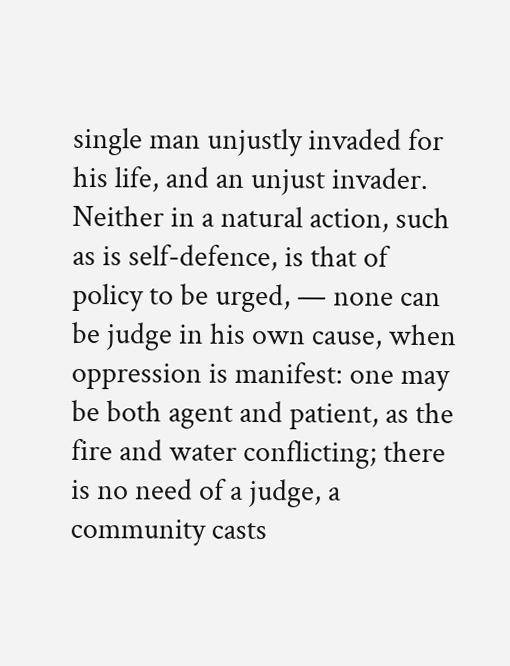single man unjustly invaded for his life, and an unjust invader. Neither in a natural action, such as is self-defence, is that of policy to be urged, — none can be judge in his own cause, when oppression is manifest: one may be both agent and patient, as the fire and water conflicting; there is no need of a judge, a community casts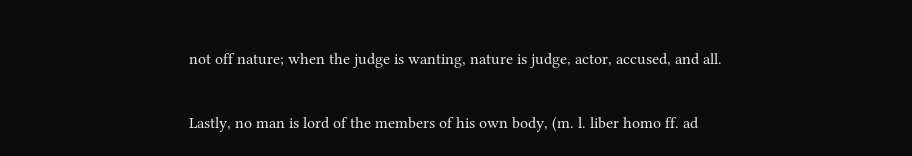not off nature; when the judge is wanting, nature is judge, actor, accused, and all.

Lastly, no man is lord of the members of his own body, (m. l. liber homo ff. ad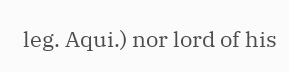leg. Aqui.) nor lord of his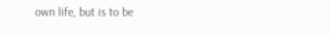own life, but is to be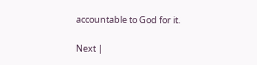accountable to God for it.

Next |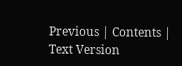Previous | Contents | Text Version